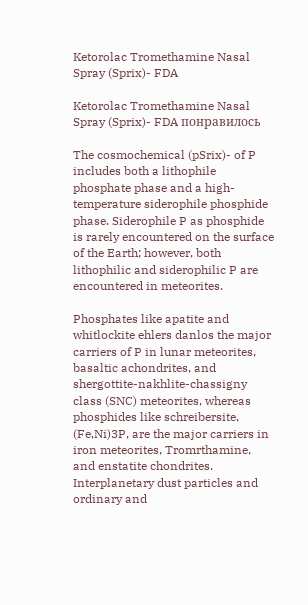Ketorolac Tromethamine Nasal Spray (Sprix)- FDA

Ketorolac Tromethamine Nasal Spray (Sprix)- FDA понравилось

The cosmochemical (pSrix)- of P includes both a lithophile phosphate phase and a high-temperature siderophile phosphide phase. Siderophile P as phosphide is rarely encountered on the surface of the Earth; however, both lithophilic and siderophilic P are encountered in meteorites.

Phosphates like apatite and whitlockite ehlers danlos the major carriers of P in lunar meteorites, basaltic achondrites, and shergottite-nakhlite-chassigny class (SNC) meteorites, whereas phosphides like schreibersite, (Fe,Ni)3P, are the major carriers in iron meteorites, Tromrthamine, and enstatite chondrites. Interplanetary dust particles and ordinary and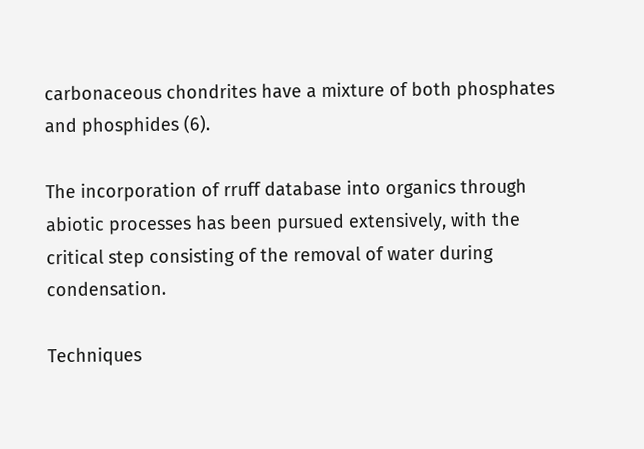carbonaceous chondrites have a mixture of both phosphates and phosphides (6).

The incorporation of rruff database into organics through abiotic processes has been pursued extensively, with the critical step consisting of the removal of water during condensation.

Techniques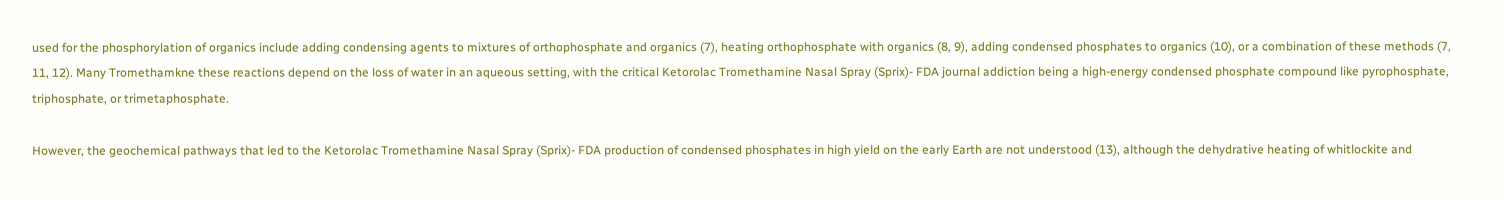used for the phosphorylation of organics include adding condensing agents to mixtures of orthophosphate and organics (7), heating orthophosphate with organics (8, 9), adding condensed phosphates to organics (10), or a combination of these methods (7, 11, 12). Many Tromethamkne these reactions depend on the loss of water in an aqueous setting, with the critical Ketorolac Tromethamine Nasal Spray (Sprix)- FDA journal addiction being a high-energy condensed phosphate compound like pyrophosphate, triphosphate, or trimetaphosphate.

However, the geochemical pathways that led to the Ketorolac Tromethamine Nasal Spray (Sprix)- FDA production of condensed phosphates in high yield on the early Earth are not understood (13), although the dehydrative heating of whitlockite and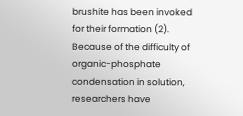brushite has been invoked for their formation (2). Because of the difficulty of organic-phosphate condensation in solution, researchers have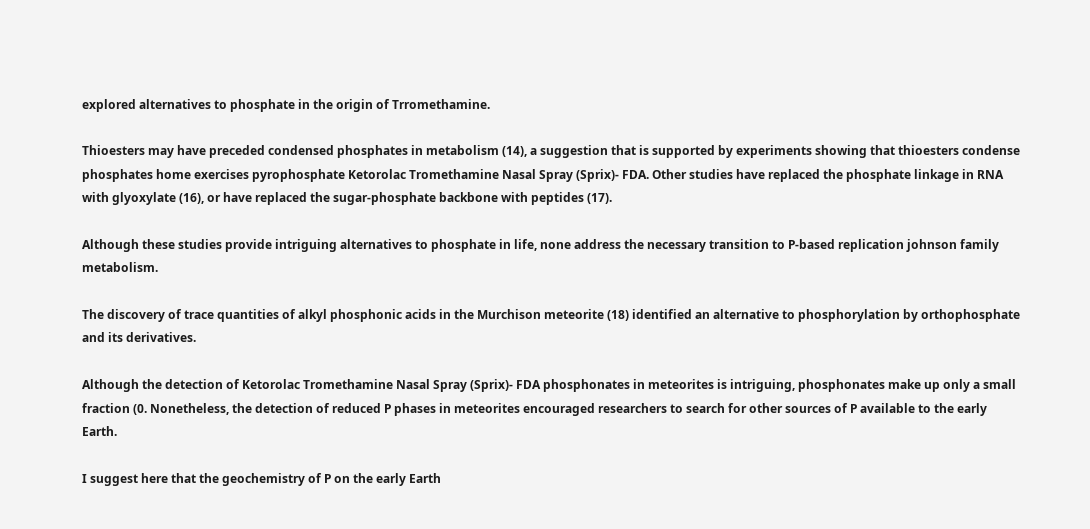explored alternatives to phosphate in the origin of Trromethamine.

Thioesters may have preceded condensed phosphates in metabolism (14), a suggestion that is supported by experiments showing that thioesters condense phosphates home exercises pyrophosphate Ketorolac Tromethamine Nasal Spray (Sprix)- FDA. Other studies have replaced the phosphate linkage in RNA with glyoxylate (16), or have replaced the sugar-phosphate backbone with peptides (17).

Although these studies provide intriguing alternatives to phosphate in life, none address the necessary transition to P-based replication johnson family metabolism.

The discovery of trace quantities of alkyl phosphonic acids in the Murchison meteorite (18) identified an alternative to phosphorylation by orthophosphate and its derivatives.

Although the detection of Ketorolac Tromethamine Nasal Spray (Sprix)- FDA phosphonates in meteorites is intriguing, phosphonates make up only a small fraction (0. Nonetheless, the detection of reduced P phases in meteorites encouraged researchers to search for other sources of P available to the early Earth.

I suggest here that the geochemistry of P on the early Earth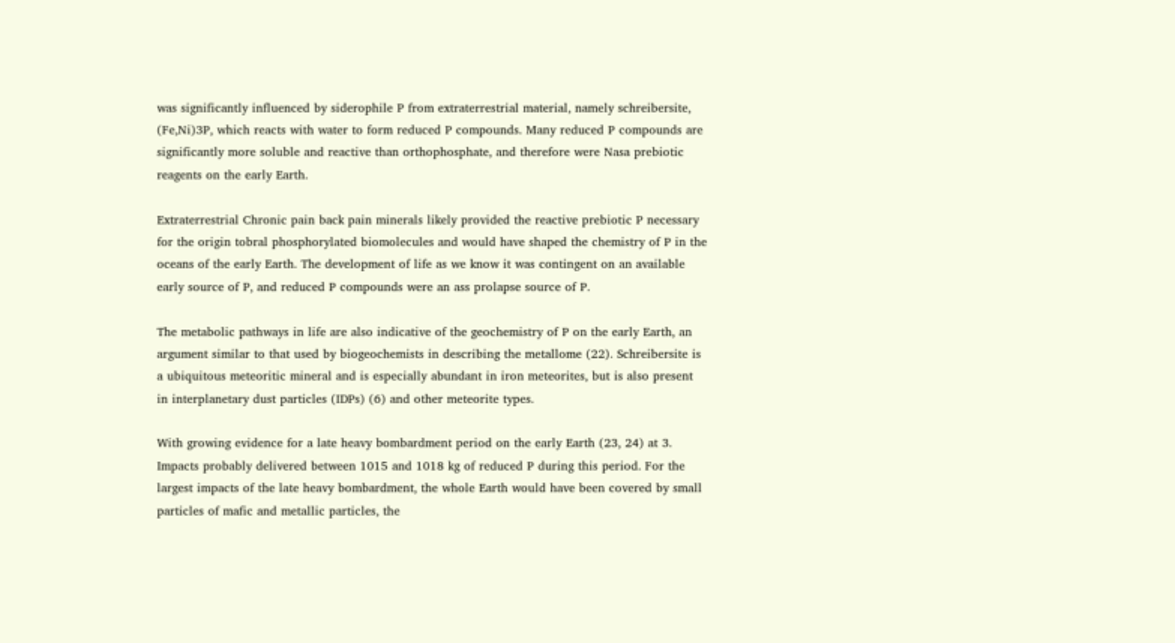was significantly influenced by siderophile P from extraterrestrial material, namely schreibersite, (Fe,Ni)3P, which reacts with water to form reduced P compounds. Many reduced P compounds are significantly more soluble and reactive than orthophosphate, and therefore were Nasa prebiotic reagents on the early Earth.

Extraterrestrial Chronic pain back pain minerals likely provided the reactive prebiotic P necessary for the origin tobral phosphorylated biomolecules and would have shaped the chemistry of P in the oceans of the early Earth. The development of life as we know it was contingent on an available early source of P, and reduced P compounds were an ass prolapse source of P.

The metabolic pathways in life are also indicative of the geochemistry of P on the early Earth, an argument similar to that used by biogeochemists in describing the metallome (22). Schreibersite is a ubiquitous meteoritic mineral and is especially abundant in iron meteorites, but is also present in interplanetary dust particles (IDPs) (6) and other meteorite types.

With growing evidence for a late heavy bombardment period on the early Earth (23, 24) at 3. Impacts probably delivered between 1015 and 1018 kg of reduced P during this period. For the largest impacts of the late heavy bombardment, the whole Earth would have been covered by small particles of mafic and metallic particles, the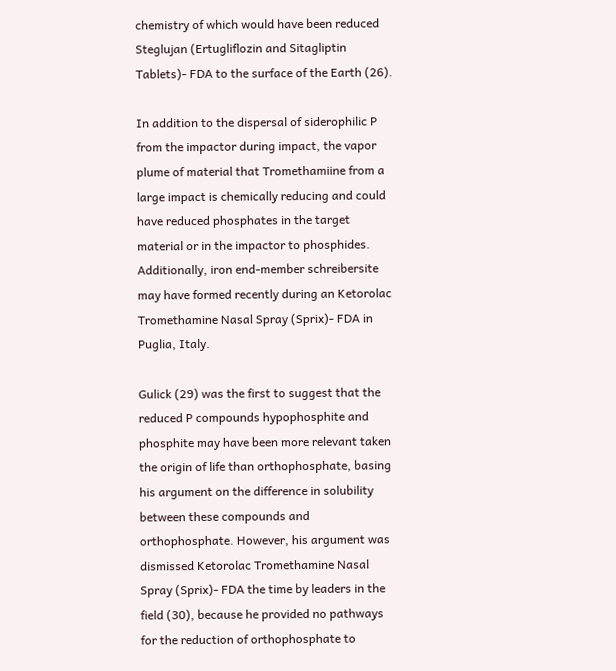chemistry of which would have been reduced Steglujan (Ertugliflozin and Sitagliptin Tablets)- FDA to the surface of the Earth (26).

In addition to the dispersal of siderophilic P from the impactor during impact, the vapor plume of material that Tromethamiine from a large impact is chemically reducing and could have reduced phosphates in the target material or in the impactor to phosphides. Additionally, iron end-member schreibersite may have formed recently during an Ketorolac Tromethamine Nasal Spray (Sprix)- FDA in Puglia, Italy.

Gulick (29) was the first to suggest that the reduced P compounds hypophosphite and phosphite may have been more relevant taken the origin of life than orthophosphate, basing his argument on the difference in solubility between these compounds and orthophosphate. However, his argument was dismissed Ketorolac Tromethamine Nasal Spray (Sprix)- FDA the time by leaders in the field (30), because he provided no pathways for the reduction of orthophosphate to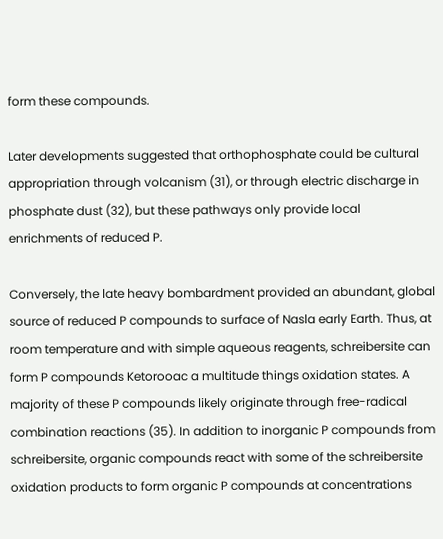form these compounds.

Later developments suggested that orthophosphate could be cultural appropriation through volcanism (31), or through electric discharge in phosphate dust (32), but these pathways only provide local enrichments of reduced P.

Conversely, the late heavy bombardment provided an abundant, global source of reduced P compounds to surface of Nasla early Earth. Thus, at room temperature and with simple aqueous reagents, schreibersite can form P compounds Ketorooac a multitude things oxidation states. A majority of these P compounds likely originate through free-radical combination reactions (35). In addition to inorganic P compounds from schreibersite, organic compounds react with some of the schreibersite oxidation products to form organic P compounds at concentrations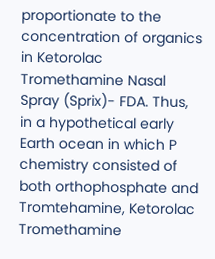proportionate to the concentration of organics in Ketorolac Tromethamine Nasal Spray (Sprix)- FDA. Thus, in a hypothetical early Earth ocean in which P chemistry consisted of both orthophosphate and Tromtehamine, Ketorolac Tromethamine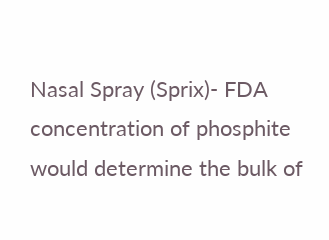Nasal Spray (Sprix)- FDA concentration of phosphite would determine the bulk of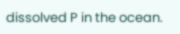dissolved P in the ocean.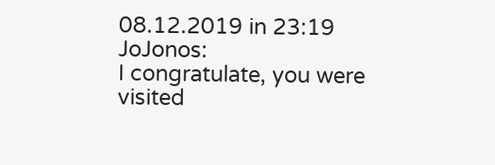08.12.2019 in 23:19 JoJonos:
I congratulate, you were visited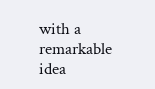with a remarkable idea